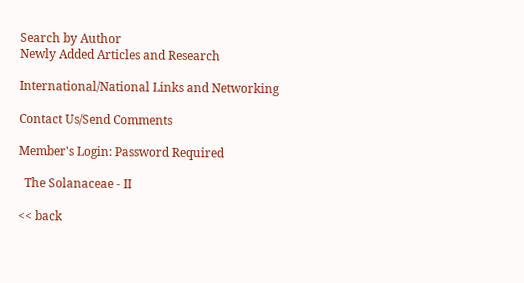Search by Author
Newly Added Articles and Research

International/National Links and Networking

Contact Us/Send Comments

Member's Login: Password Required

  The Solanaceae - II

<< back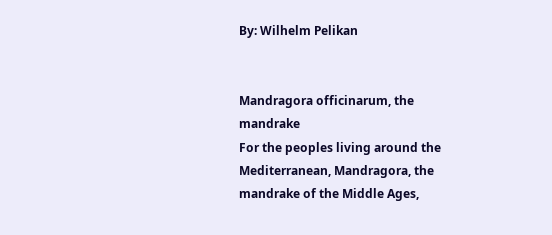By: Wilhelm Pelikan


Mandragora officinarum, the mandrake
For the peoples living around the Mediterranean, Mandragora, the mandrake of the Middle Ages,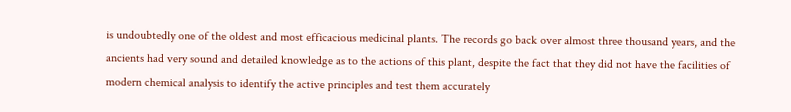is undoubtedly one of the oldest and most efficacious medicinal plants. The records go back over almost three thousand years, and the ancients had very sound and detailed knowledge as to the actions of this plant, despite the fact that they did not have the facilities of modern chemical analysis to identify the active principles and test them accurately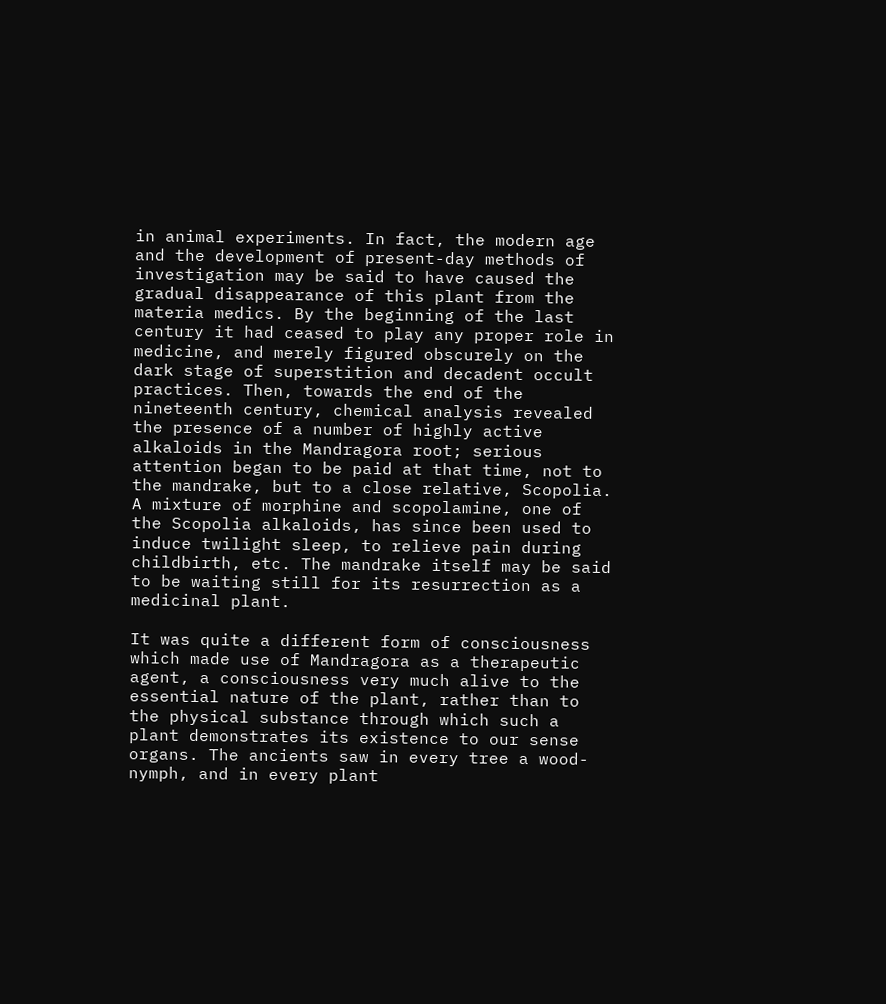in animal experiments. In fact, the modern age and the development of present-day methods of investigation may be said to have caused the gradual disappearance of this plant from the materia medics. By the beginning of the last century it had ceased to play any proper role in medicine, and merely figured obscurely on the dark stage of superstition and decadent occult practices. Then, towards the end of the nineteenth century, chemical analysis revealed the presence of a number of highly active alkaloids in the Mandragora root; serious attention began to be paid at that time, not to the mandrake, but to a close relative, Scopolia. A mixture of morphine and scopolamine, one of the Scopolia alkaloids, has since been used to induce twilight sleep, to relieve pain during childbirth, etc. The mandrake itself may be said to be waiting still for its resurrection as a medicinal plant.

It was quite a different form of consciousness which made use of Mandragora as a therapeutic agent, a consciousness very much alive to the essential nature of the plant, rather than to the physical substance through which such a plant demonstrates its existence to our sense organs. The ancients saw in every tree a wood-nymph, and in every plant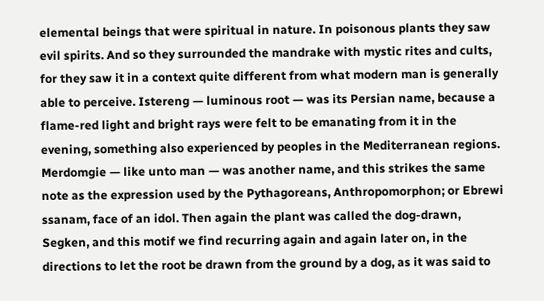elemental beings that were spiritual in nature. In poisonous plants they saw evil spirits. And so they surrounded the mandrake with mystic rites and cults, for they saw it in a context quite different from what modern man is generally able to perceive. Istereng — luminous root — was its Persian name, because a flame-red light and bright rays were felt to be emanating from it in the evening, something also experienced by peoples in the Mediterranean regions. Merdomgie — like unto man — was another name, and this strikes the same note as the expression used by the Pythagoreans, Anthropomorphon; or Ebrewi ssanam, face of an idol. Then again the plant was called the dog-drawn, Segken, and this motif we find recurring again and again later on, in the directions to let the root be drawn from the ground by a dog, as it was said to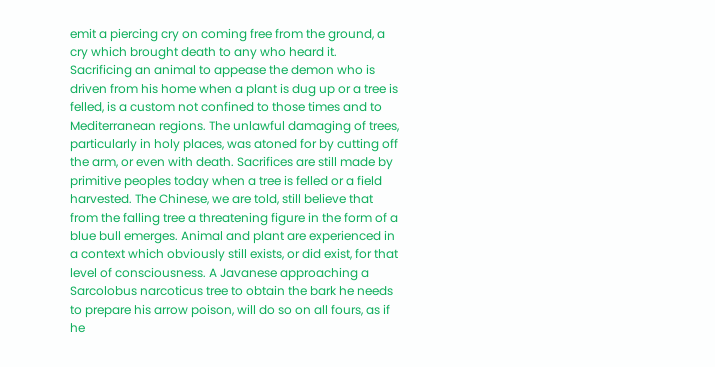emit a piercing cry on coming free from the ground, a cry which brought death to any who heard it. Sacrificing an animal to appease the demon who is driven from his home when a plant is dug up or a tree is felled, is a custom not confined to those times and to Mediterranean regions. The unlawful damaging of trees, particularly in holy places, was atoned for by cutting off the arm, or even with death. Sacrifices are still made by primitive peoples today when a tree is felled or a field harvested. The Chinese, we are told, still believe that from the falling tree a threatening figure in the form of a blue bull emerges. Animal and plant are experienced in a context which obviously still exists, or did exist, for that level of consciousness. A Javanese approaching a Sarcolobus narcoticus tree to obtain the bark he needs to prepare his arrow poison, will do so on all fours, as if he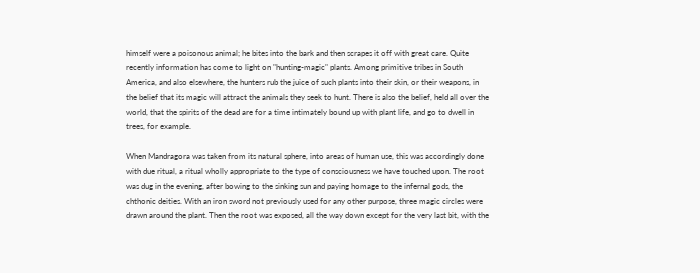himself were a poisonous animal; he bites into the bark and then scrapes it off with great care. Quite recently information has come to light on "hunting-magic" plants. Among primitive tribes in South America, and also elsewhere, the hunters rub the juice of such plants into their skin, or their weapons, in the belief that its magic will attract the animals they seek to hunt. There is also the belief, held all over the world, that the spirits of the dead are for a time intimately bound up with plant life, and go to dwell in trees, for example.

When Mandragora was taken from its natural sphere, into areas of human use, this was accordingly done with due ritual, a ritual wholly appropriate to the type of consciousness we have touched upon. The root was dug in the evening, after bowing to the sinking sun and paying homage to the infernal gods, the chthonic deities. With an iron sword not previously used for any other purpose, three magic circles were drawn around the plant. Then the root was exposed, all the way down except for the very last bit, with the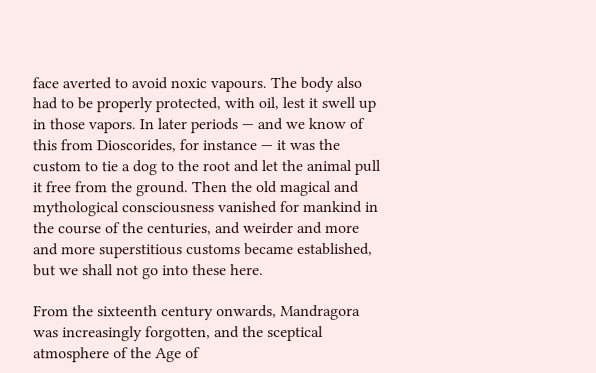face averted to avoid noxic vapours. The body also had to be properly protected, with oil, lest it swell up in those vapors. In later periods — and we know of this from Dioscorides, for instance — it was the custom to tie a dog to the root and let the animal pull it free from the ground. Then the old magical and mythological consciousness vanished for mankind in the course of the centuries, and weirder and more and more superstitious customs became established, but we shall not go into these here.

From the sixteenth century onwards, Mandragora was increasingly forgotten, and the sceptical atmosphere of the Age of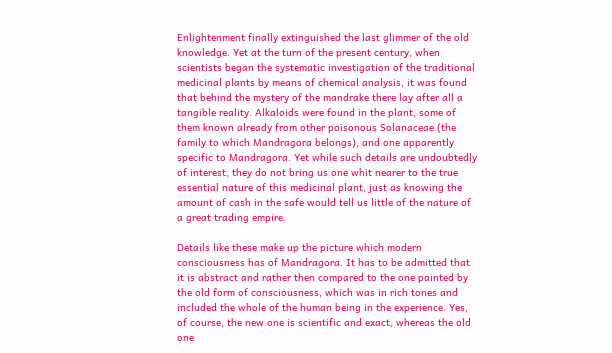Enlightenment finally extinguished the last glimmer of the old knowledge. Yet at the turn of the present century, when scientists began the systematic investigation of the traditional medicinal plants by means of chemical analysis, it was found that behind the mystery of the mandrake there lay after all a tangible reality. Alkaloids were found in the plant, some of them known already from other poisonous Solanaceae (the family to which Mandragora belongs), and one apparently specific to Mandragora. Yet while such details are undoubtedly of interest, they do not bring us one whit nearer to the true essential nature of this medicinal plant, just as knowing the amount of cash in the safe would tell us little of the nature of a great trading empire.

Details like these make up the picture which modern consciousness has of Mandragora. It has to be admitted that it is abstract and rather then compared to the one painted by the old form of consciousness, which was in rich tones and included the whole of the human being in the experience. Yes, of course, the new one is scientific and exact, whereas the old one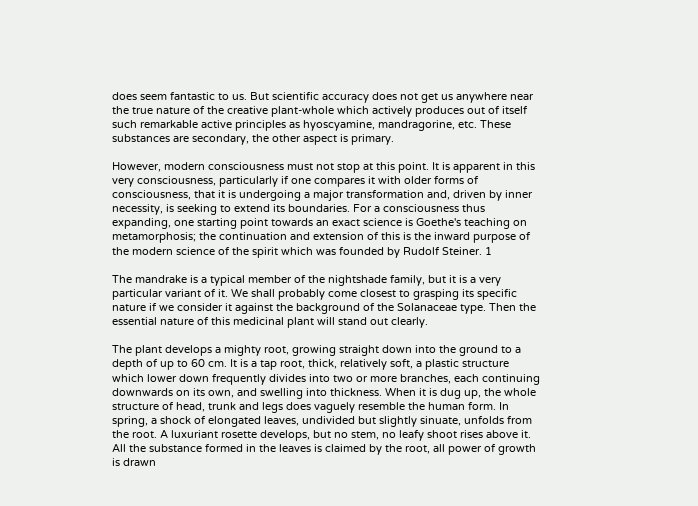does seem fantastic to us. But scientific accuracy does not get us anywhere near the true nature of the creative plant-whole which actively produces out of itself such remarkable active principles as hyoscyamine, mandragorine, etc. These substances are secondary, the other aspect is primary.

However, modern consciousness must not stop at this point. It is apparent in this very consciousness, particularly if one compares it with older forms of consciousness, that it is undergoing a major transformation and, driven by inner necessity, is seeking to extend its boundaries. For a consciousness thus expanding, one starting point towards an exact science is Goethe's teaching on metamorphosis; the continuation and extension of this is the inward purpose of the modern science of the spirit which was founded by Rudolf Steiner. 1

The mandrake is a typical member of the nightshade family, but it is a very particular variant of it. We shall probably come closest to grasping its specific nature if we consider it against the background of the Solanaceae type. Then the essential nature of this medicinal plant will stand out clearly.

The plant develops a mighty root, growing straight down into the ground to a depth of up to 60 cm. It is a tap root, thick, relatively soft, a plastic structure which lower down frequently divides into two or more branches, each continuing downwards on its own, and swelling into thickness. When it is dug up, the whole structure of head, trunk and legs does vaguely resemble the human form. In spring, a shock of elongated leaves, undivided but slightly sinuate, unfolds from the root. A luxuriant rosette develops, but no stem, no leafy shoot rises above it. All the substance formed in the leaves is claimed by the root, all power of growth is drawn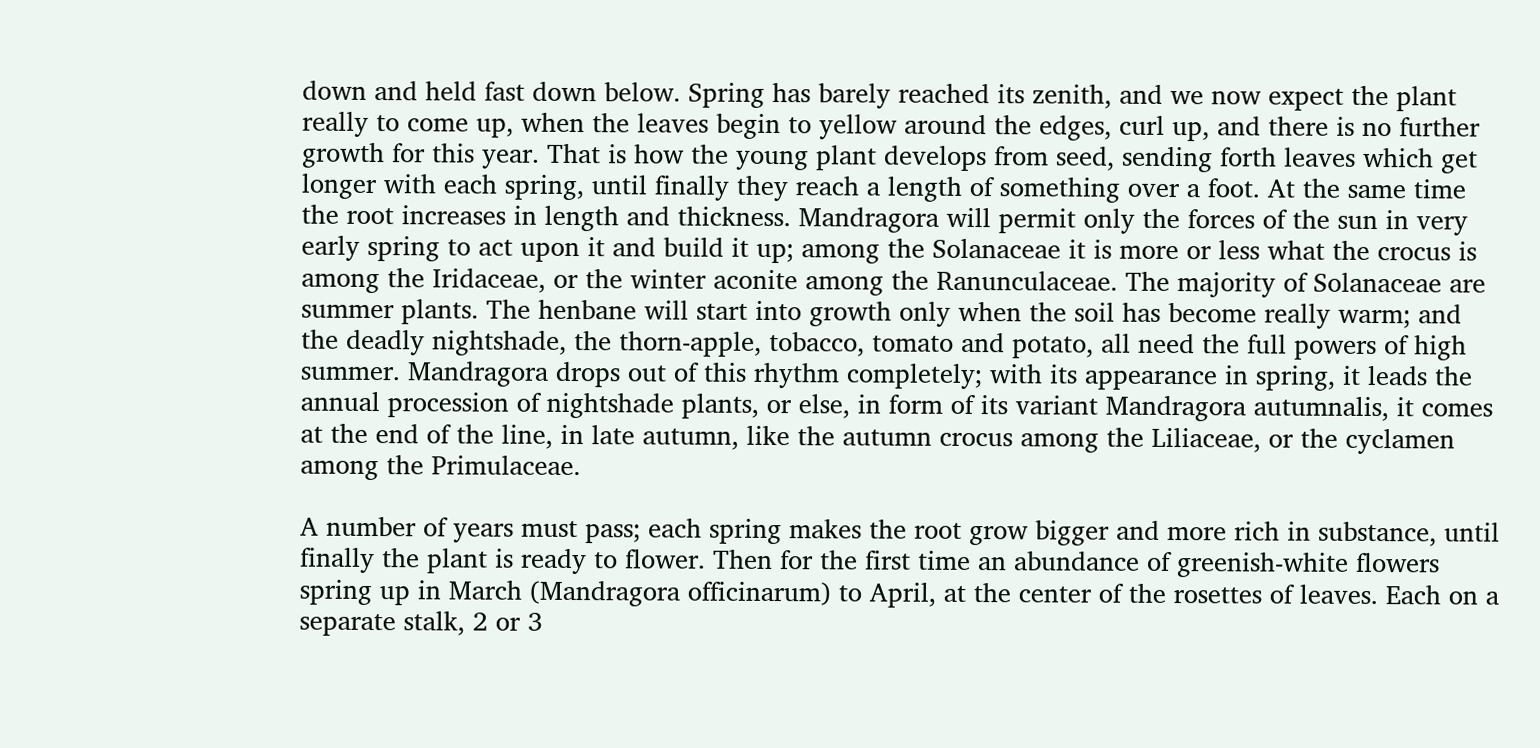down and held fast down below. Spring has barely reached its zenith, and we now expect the plant really to come up, when the leaves begin to yellow around the edges, curl up, and there is no further growth for this year. That is how the young plant develops from seed, sending forth leaves which get longer with each spring, until finally they reach a length of something over a foot. At the same time the root increases in length and thickness. Mandragora will permit only the forces of the sun in very early spring to act upon it and build it up; among the Solanaceae it is more or less what the crocus is among the Iridaceae, or the winter aconite among the Ranunculaceae. The majority of Solanaceae are summer plants. The henbane will start into growth only when the soil has become really warm; and the deadly nightshade, the thorn-apple, tobacco, tomato and potato, all need the full powers of high summer. Mandragora drops out of this rhythm completely; with its appearance in spring, it leads the annual procession of nightshade plants, or else, in form of its variant Mandragora autumnalis, it comes at the end of the line, in late autumn, like the autumn crocus among the Liliaceae, or the cyclamen among the Primulaceae.

A number of years must pass; each spring makes the root grow bigger and more rich in substance, until finally the plant is ready to flower. Then for the first time an abundance of greenish-white flowers spring up in March (Mandragora officinarum) to April, at the center of the rosettes of leaves. Each on a separate stalk, 2 or 3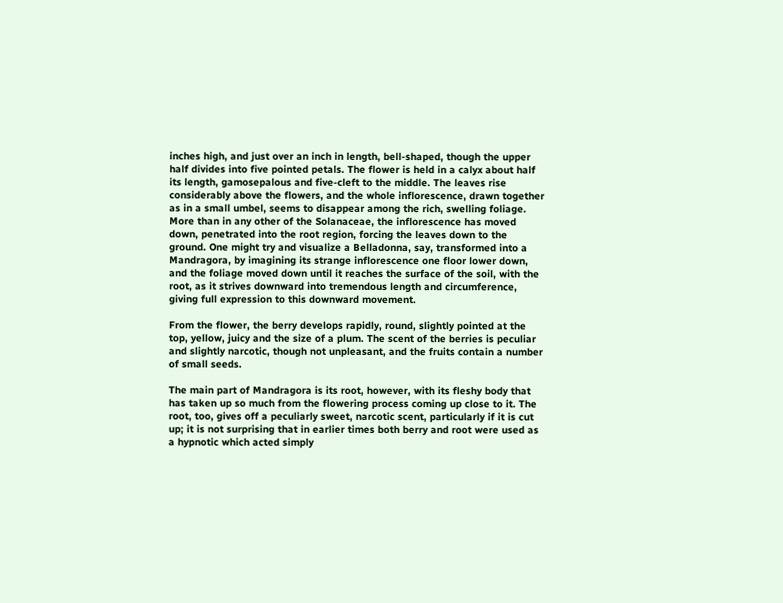inches high, and just over an inch in length, bell-shaped, though the upper half divides into five pointed petals. The flower is held in a calyx about half its length, gamosepalous and five-cleft to the middle. The leaves rise considerably above the flowers, and the whole inflorescence, drawn together as in a small umbel, seems to disappear among the rich, swelling foliage. More than in any other of the Solanaceae, the inflorescence has moved down, penetrated into the root region, forcing the leaves down to the ground. One might try and visualize a Belladonna, say, transformed into a Mandragora, by imagining its strange inflorescence one floor lower down, and the foliage moved down until it reaches the surface of the soil, with the root, as it strives downward into tremendous length and circumference, giving full expression to this downward movement.

From the flower, the berry develops rapidly, round, slightly pointed at the top, yellow, juicy and the size of a plum. The scent of the berries is peculiar and slightly narcotic, though not unpleasant, and the fruits contain a number of small seeds.

The main part of Mandragora is its root, however, with its fleshy body that has taken up so much from the flowering process coming up close to it. The root, too, gives off a peculiarly sweet, narcotic scent, particularly if it is cut up; it is not surprising that in earlier times both berry and root were used as a hypnotic which acted simply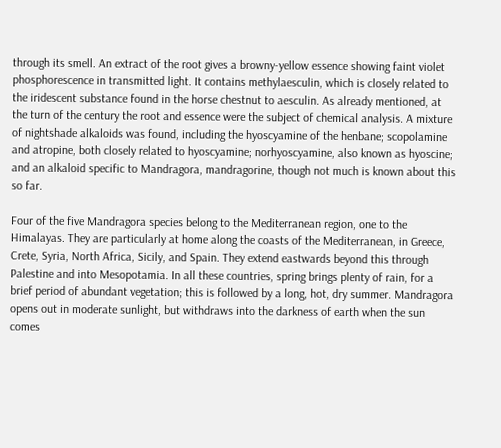through its smell. An extract of the root gives a browny-yellow essence showing faint violet phosphorescence in transmitted light. It contains methylaesculin, which is closely related to the iridescent substance found in the horse chestnut to aesculin. As already mentioned, at the turn of the century the root and essence were the subject of chemical analysis. A mixture of nightshade alkaloids was found, including the hyoscyamine of the henbane; scopolamine and atropine, both closely related to hyoscyamine; norhyoscyamine, also known as hyoscine; and an alkaloid specific to Mandragora, mandragorine, though not much is known about this so far.

Four of the five Mandragora species belong to the Mediterranean region, one to the Himalayas. They are particularly at home along the coasts of the Mediterranean, in Greece, Crete, Syria, North Africa, Sicily, and Spain. They extend eastwards beyond this through Palestine and into Mesopotamia. In all these countries, spring brings plenty of rain, for a brief period of abundant vegetation; this is followed by a long, hot, dry summer. Mandragora opens out in moderate sunlight, but withdraws into the darkness of earth when the sun comes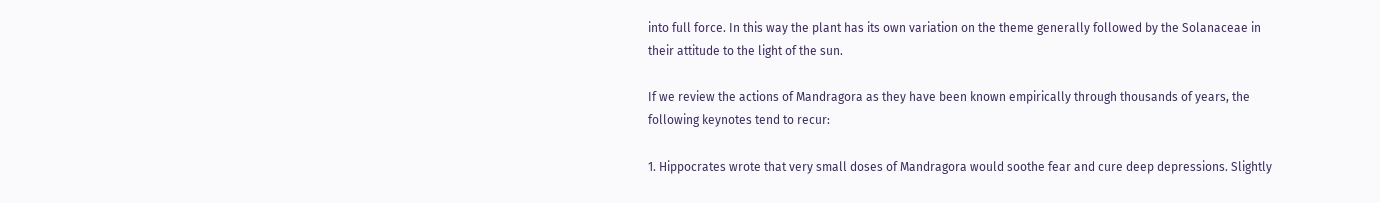into full force. In this way the plant has its own variation on the theme generally followed by the Solanaceae in their attitude to the light of the sun.

If we review the actions of Mandragora as they have been known empirically through thousands of years, the following keynotes tend to recur:

1. Hippocrates wrote that very small doses of Mandragora would soothe fear and cure deep depressions. Slightly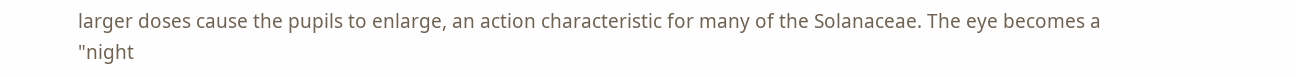larger doses cause the pupils to enlarge, an action characteristic for many of the Solanaceae. The eye becomes a "night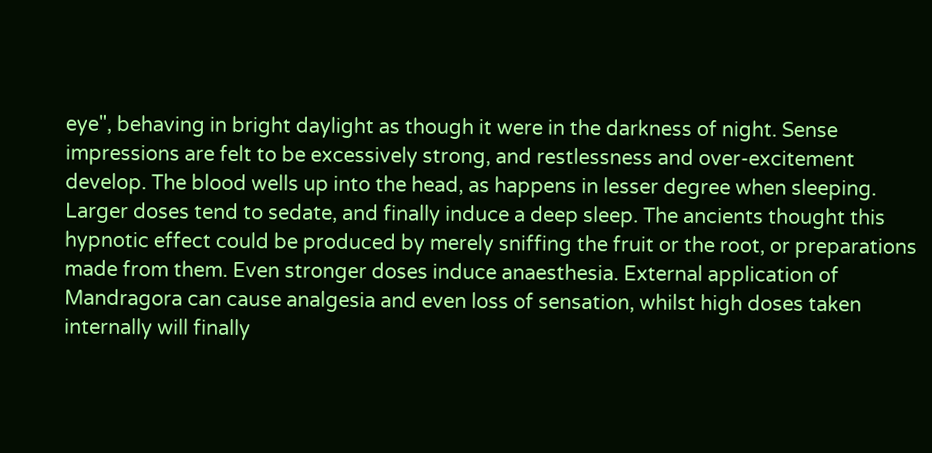eye", behaving in bright daylight as though it were in the darkness of night. Sense impressions are felt to be excessively strong, and restlessness and over-excitement develop. The blood wells up into the head, as happens in lesser degree when sleeping. Larger doses tend to sedate, and finally induce a deep sleep. The ancients thought this hypnotic effect could be produced by merely sniffing the fruit or the root, or preparations made from them. Even stronger doses induce anaesthesia. External application of Mandragora can cause analgesia and even loss of sensation, whilst high doses taken internally will finally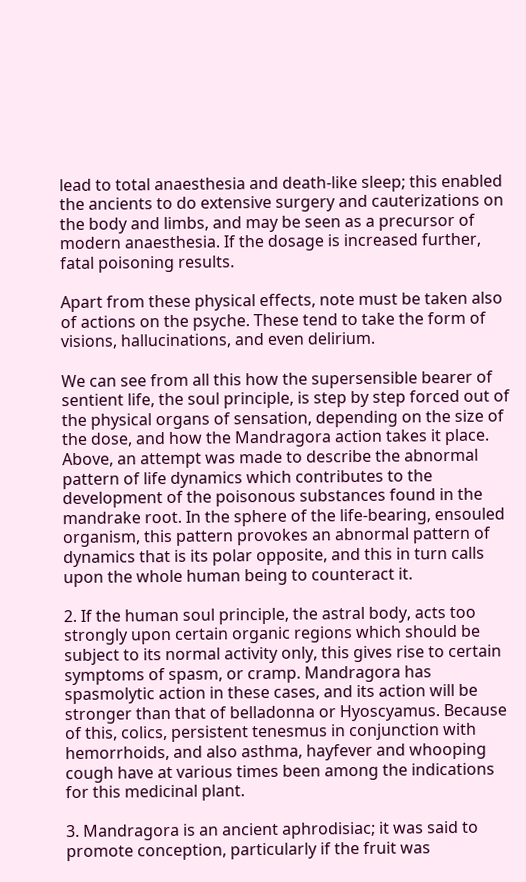lead to total anaesthesia and death-like sleep; this enabled the ancients to do extensive surgery and cauterizations on the body and limbs, and may be seen as a precursor of modern anaesthesia. If the dosage is increased further, fatal poisoning results.

Apart from these physical effects, note must be taken also of actions on the psyche. These tend to take the form of visions, hallucinations, and even delirium.

We can see from all this how the supersensible bearer of sentient life, the soul principle, is step by step forced out of the physical organs of sensation, depending on the size of the dose, and how the Mandragora action takes it place. Above, an attempt was made to describe the abnormal pattern of life dynamics which contributes to the development of the poisonous substances found in the mandrake root. In the sphere of the life-bearing, ensouled organism, this pattern provokes an abnormal pattern of dynamics that is its polar opposite, and this in turn calls upon the whole human being to counteract it.

2. If the human soul principle, the astral body, acts too strongly upon certain organic regions which should be subject to its normal activity only, this gives rise to certain symptoms of spasm, or cramp. Mandragora has spasmolytic action in these cases, and its action will be stronger than that of belladonna or Hyoscyamus. Because of this, colics, persistent tenesmus in conjunction with hemorrhoids, and also asthma, hayfever and whooping cough have at various times been among the indications for this medicinal plant.

3. Mandragora is an ancient aphrodisiac; it was said to promote conception, particularly if the fruit was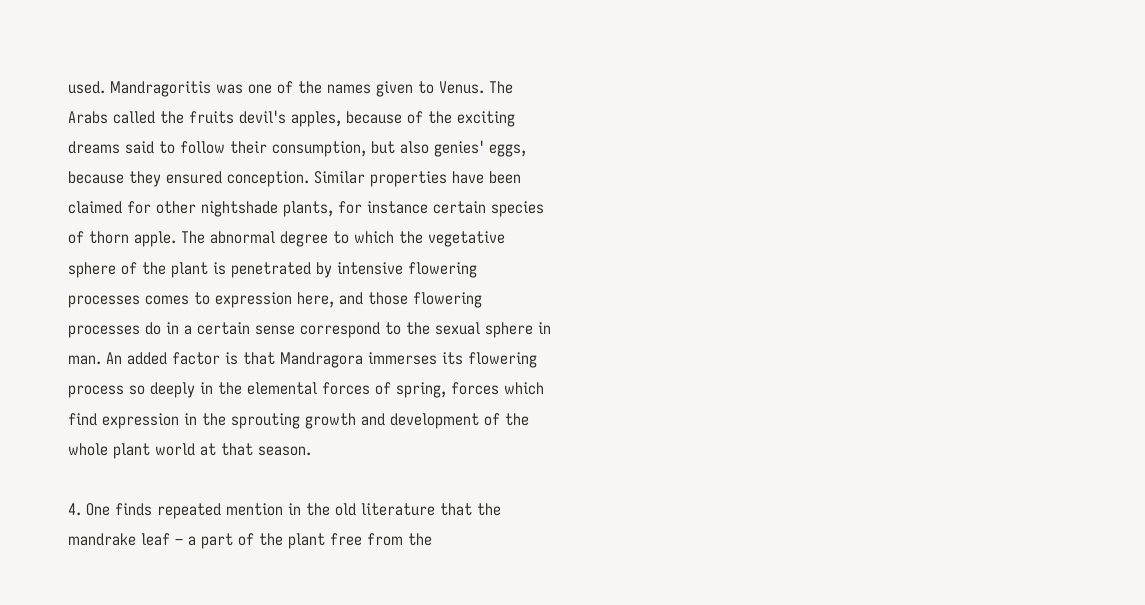used. Mandragoritis was one of the names given to Venus. The Arabs called the fruits devil's apples, because of the exciting dreams said to follow their consumption, but also genies' eggs, because they ensured conception. Similar properties have been claimed for other nightshade plants, for instance certain species of thorn apple. The abnormal degree to which the vegetative sphere of the plant is penetrated by intensive flowering processes comes to expression here, and those flowering processes do in a certain sense correspond to the sexual sphere in man. An added factor is that Mandragora immerses its flowering process so deeply in the elemental forces of spring, forces which find expression in the sprouting growth and development of the whole plant world at that season.

4. One finds repeated mention in the old literature that the mandrake leaf – a part of the plant free from the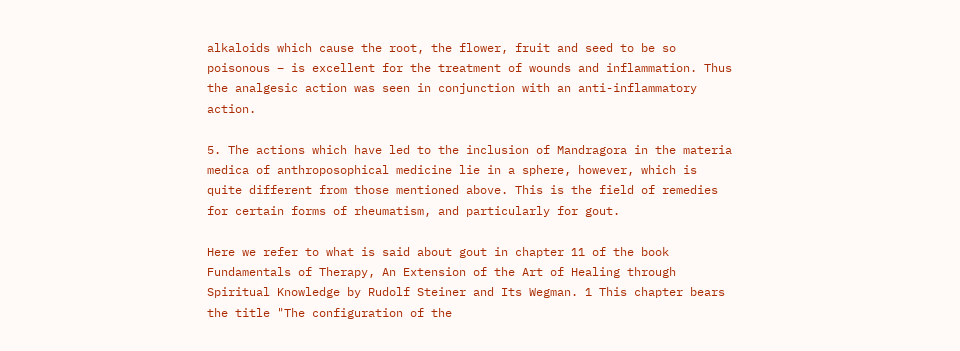alkaloids which cause the root, the flower, fruit and seed to be so poisonous – is excellent for the treatment of wounds and inflammation. Thus the analgesic action was seen in conjunction with an anti-inflammatory action.

5. The actions which have led to the inclusion of Mandragora in the materia medica of anthroposophical medicine lie in a sphere, however, which is quite different from those mentioned above. This is the field of remedies for certain forms of rheumatism, and particularly for gout.

Here we refer to what is said about gout in chapter 11 of the book Fundamentals of Therapy, An Extension of the Art of Healing through Spiritual Knowledge by Rudolf Steiner and Its Wegman. 1 This chapter bears the title "The configuration of the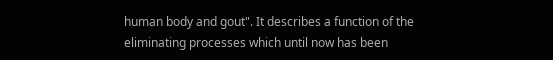human body and gout". It describes a function of the eliminating processes which until now has been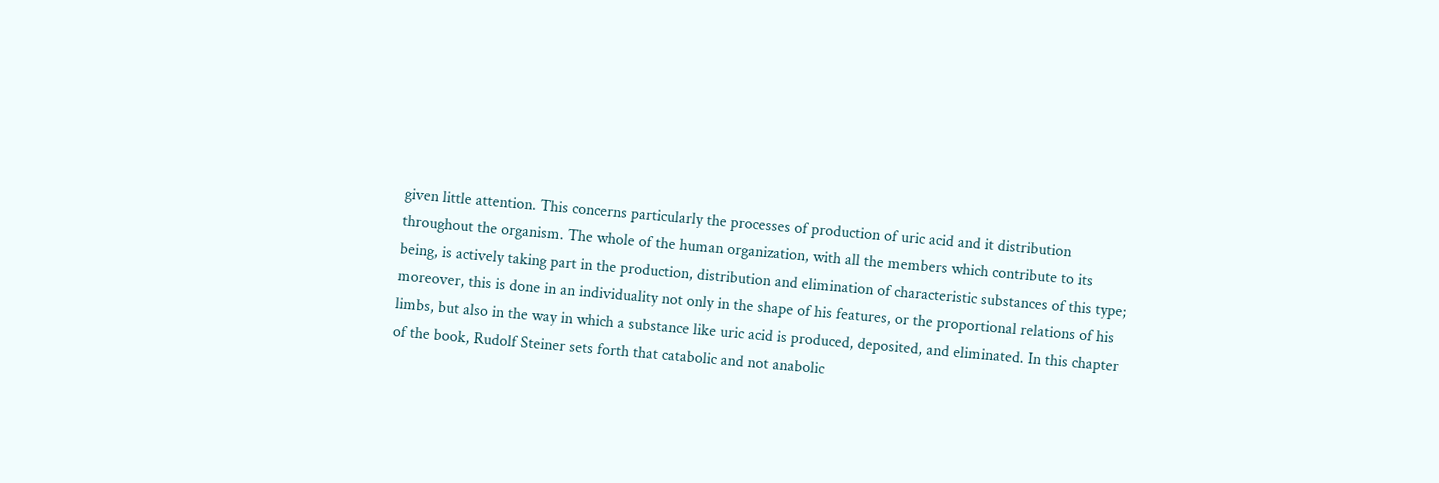given little attention. This concerns particularly the processes of production of uric acid and it distribution throughout the organism. The whole of the human organization, with all the members which contribute to its being, is actively taking part in the production, distribution and elimination of characteristic substances of this type; moreover, this is done in an individuality not only in the shape of his features, or the proportional relations of his limbs, but also in the way in which a substance like uric acid is produced, deposited, and eliminated. In this chapter of the book, Rudolf Steiner sets forth that catabolic and not anabolic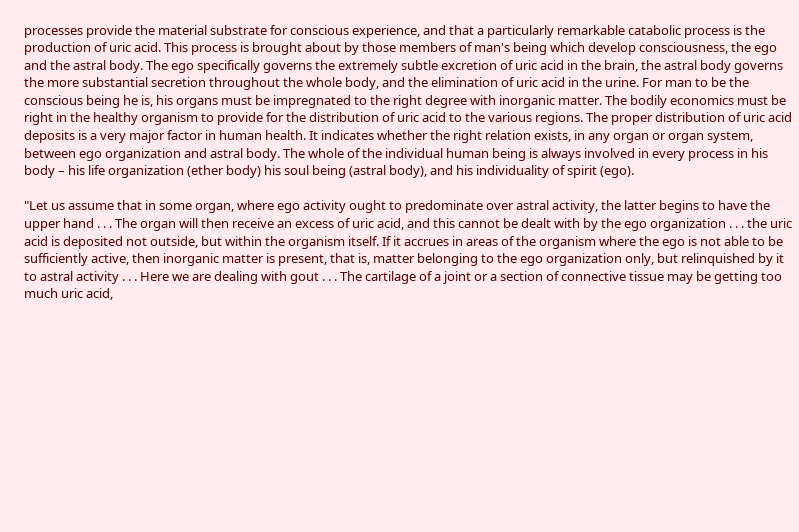processes provide the material substrate for conscious experience, and that a particularly remarkable catabolic process is the production of uric acid. This process is brought about by those members of man's being which develop consciousness, the ego and the astral body. The ego specifically governs the extremely subtle excretion of uric acid in the brain, the astral body governs the more substantial secretion throughout the whole body, and the elimination of uric acid in the urine. For man to be the conscious being he is, his organs must be impregnated to the right degree with inorganic matter. The bodily economics must be right in the healthy organism to provide for the distribution of uric acid to the various regions. The proper distribution of uric acid deposits is a very major factor in human health. It indicates whether the right relation exists, in any organ or organ system, between ego organization and astral body. The whole of the individual human being is always involved in every process in his body – his life organization (ether body) his soul being (astral body), and his individuality of spirit (ego).

"Let us assume that in some organ, where ego activity ought to predominate over astral activity, the latter begins to have the upper hand . . . The organ will then receive an excess of uric acid, and this cannot be dealt with by the ego organization . . . the uric acid is deposited not outside, but within the organism itself. If it accrues in areas of the organism where the ego is not able to be sufficiently active, then inorganic matter is present, that is, matter belonging to the ego organization only, but relinquished by it to astral activity . . . Here we are dealing with gout . . . The cartilage of a joint or a section of connective tissue may be getting too much uric acid,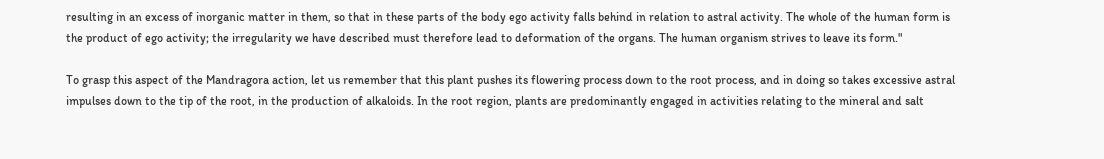resulting in an excess of inorganic matter in them, so that in these parts of the body ego activity falls behind in relation to astral activity. The whole of the human form is the product of ego activity; the irregularity we have described must therefore lead to deformation of the organs. The human organism strives to leave its form."

To grasp this aspect of the Mandragora action, let us remember that this plant pushes its flowering process down to the root process, and in doing so takes excessive astral impulses down to the tip of the root, in the production of alkaloids. In the root region, plants are predominantly engaged in activities relating to the mineral and salt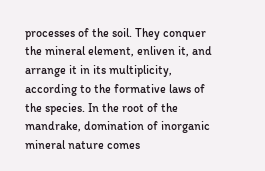processes of the soil. They conquer the mineral element, enliven it, and arrange it in its multiplicity, according to the formative laws of the species. In the root of the mandrake, domination of inorganic mineral nature comes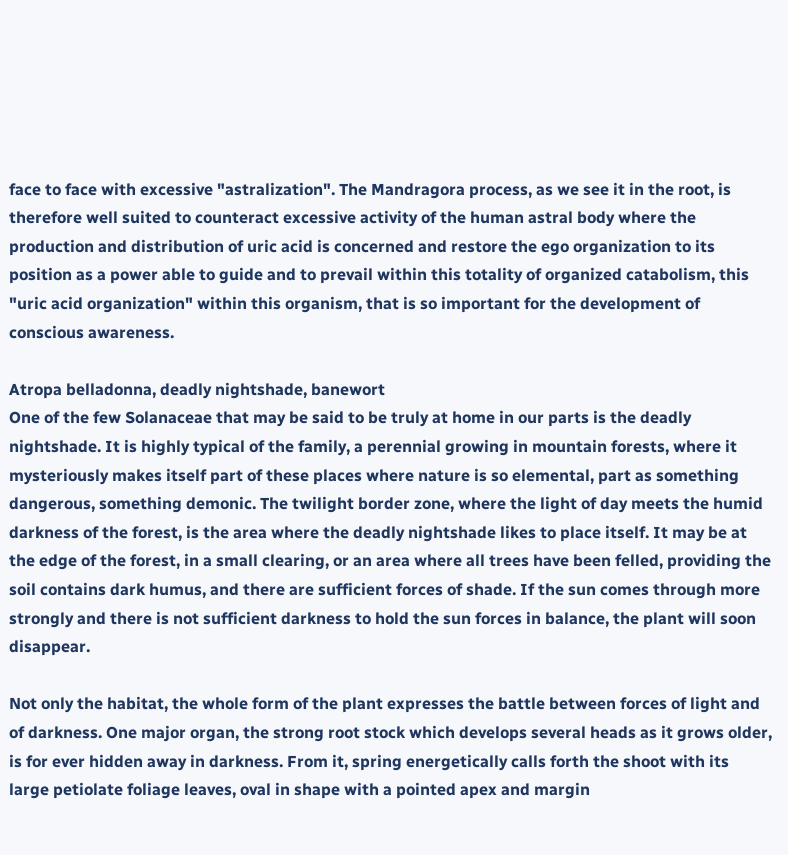face to face with excessive "astralization". The Mandragora process, as we see it in the root, is therefore well suited to counteract excessive activity of the human astral body where the production and distribution of uric acid is concerned and restore the ego organization to its position as a power able to guide and to prevail within this totality of organized catabolism, this "uric acid organization" within this organism, that is so important for the development of conscious awareness.

Atropa belladonna, deadly nightshade, banewort
One of the few Solanaceae that may be said to be truly at home in our parts is the deadly nightshade. It is highly typical of the family, a perennial growing in mountain forests, where it mysteriously makes itself part of these places where nature is so elemental, part as something dangerous, something demonic. The twilight border zone, where the light of day meets the humid darkness of the forest, is the area where the deadly nightshade likes to place itself. It may be at the edge of the forest, in a small clearing, or an area where all trees have been felled, providing the soil contains dark humus, and there are sufficient forces of shade. If the sun comes through more strongly and there is not sufficient darkness to hold the sun forces in balance, the plant will soon disappear.

Not only the habitat, the whole form of the plant expresses the battle between forces of light and of darkness. One major organ, the strong root stock which develops several heads as it grows older, is for ever hidden away in darkness. From it, spring energetically calls forth the shoot with its large petiolate foliage leaves, oval in shape with a pointed apex and margin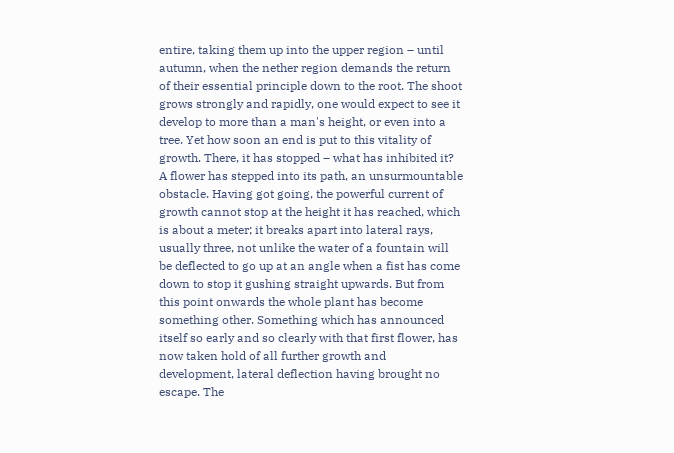entire, taking them up into the upper region – until autumn, when the nether region demands the return of their essential principle down to the root. The shoot grows strongly and rapidly, one would expect to see it develop to more than a man's height, or even into a tree. Yet how soon an end is put to this vitality of growth. There, it has stopped – what has inhibited it? A flower has stepped into its path, an unsurmountable obstacle. Having got going, the powerful current of growth cannot stop at the height it has reached, which is about a meter; it breaks apart into lateral rays, usually three, not unlike the water of a fountain will be deflected to go up at an angle when a fist has come down to stop it gushing straight upwards. But from this point onwards the whole plant has become something other. Something which has announced itself so early and so clearly with that first flower, has now taken hold of all further growth and development, lateral deflection having brought no escape. The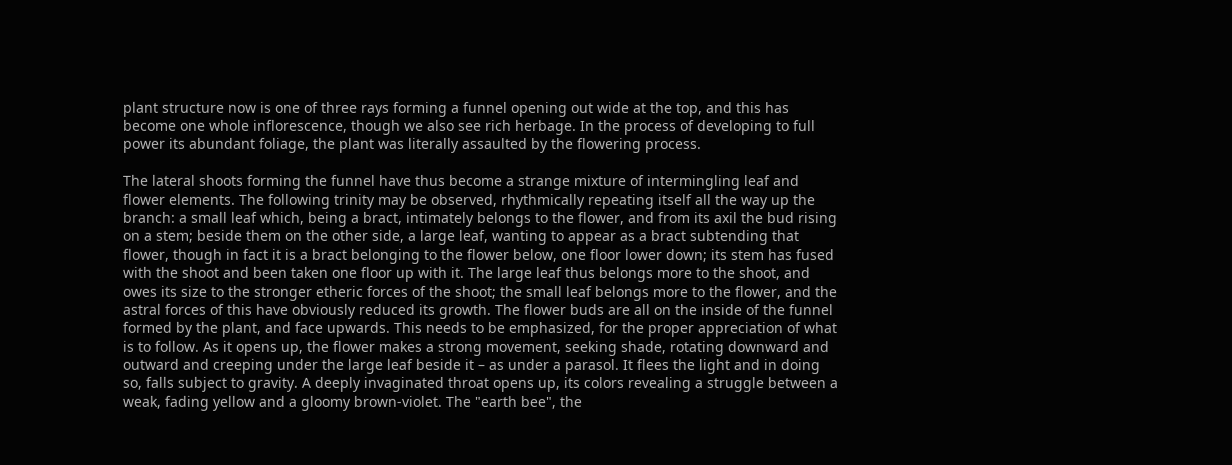plant structure now is one of three rays forming a funnel opening out wide at the top, and this has become one whole inflorescence, though we also see rich herbage. In the process of developing to full power its abundant foliage, the plant was literally assaulted by the flowering process.

The lateral shoots forming the funnel have thus become a strange mixture of intermingling leaf and flower elements. The following trinity may be observed, rhythmically repeating itself all the way up the branch: a small leaf which, being a bract, intimately belongs to the flower, and from its axil the bud rising on a stem; beside them on the other side, a large leaf, wanting to appear as a bract subtending that flower, though in fact it is a bract belonging to the flower below, one floor lower down; its stem has fused with the shoot and been taken one floor up with it. The large leaf thus belongs more to the shoot, and owes its size to the stronger etheric forces of the shoot; the small leaf belongs more to the flower, and the astral forces of this have obviously reduced its growth. The flower buds are all on the inside of the funnel formed by the plant, and face upwards. This needs to be emphasized, for the proper appreciation of what is to follow. As it opens up, the flower makes a strong movement, seeking shade, rotating downward and outward and creeping under the large leaf beside it – as under a parasol. It flees the light and in doing so, falls subject to gravity. A deeply invaginated throat opens up, its colors revealing a struggle between a weak, fading yellow and a gloomy brown-violet. The "earth bee", the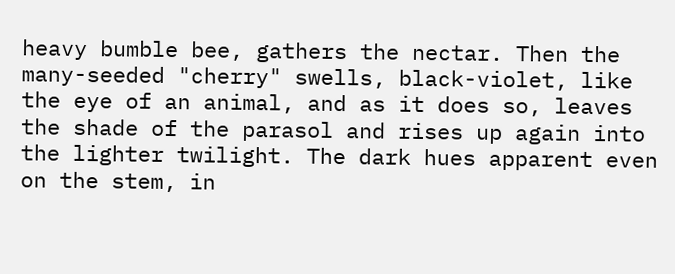heavy bumble bee, gathers the nectar. Then the many-seeded "cherry" swells, black-violet, like the eye of an animal, and as it does so, leaves the shade of the parasol and rises up again into the lighter twilight. The dark hues apparent even on the stem, in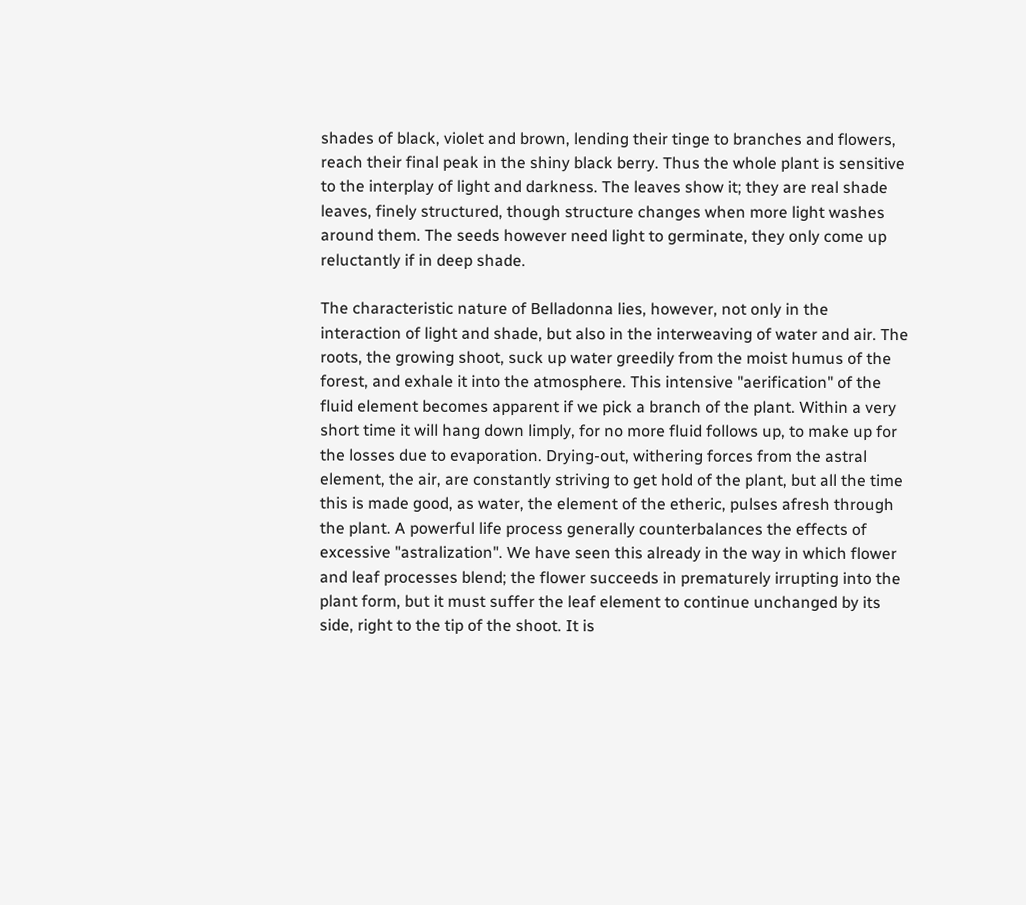shades of black, violet and brown, lending their tinge to branches and flowers, reach their final peak in the shiny black berry. Thus the whole plant is sensitive to the interplay of light and darkness. The leaves show it; they are real shade leaves, finely structured, though structure changes when more light washes around them. The seeds however need light to germinate, they only come up reluctantly if in deep shade.

The characteristic nature of Belladonna lies, however, not only in the interaction of light and shade, but also in the interweaving of water and air. The roots, the growing shoot, suck up water greedily from the moist humus of the forest, and exhale it into the atmosphere. This intensive "aerification" of the fluid element becomes apparent if we pick a branch of the plant. Within a very short time it will hang down limply, for no more fluid follows up, to make up for the losses due to evaporation. Drying-out, withering forces from the astral element, the air, are constantly striving to get hold of the plant, but all the time this is made good, as water, the element of the etheric, pulses afresh through the plant. A powerful life process generally counterbalances the effects of excessive "astralization". We have seen this already in the way in which flower and leaf processes blend; the flower succeeds in prematurely irrupting into the plant form, but it must suffer the leaf element to continue unchanged by its side, right to the tip of the shoot. It is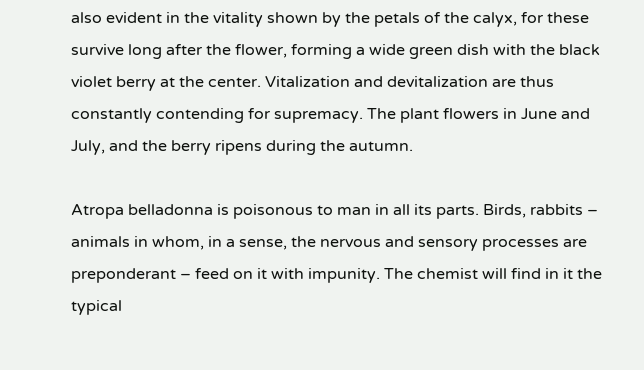also evident in the vitality shown by the petals of the calyx, for these survive long after the flower, forming a wide green dish with the black violet berry at the center. Vitalization and devitalization are thus constantly contending for supremacy. The plant flowers in June and July, and the berry ripens during the autumn.

Atropa belladonna is poisonous to man in all its parts. Birds, rabbits – animals in whom, in a sense, the nervous and sensory processes are preponderant – feed on it with impunity. The chemist will find in it the typical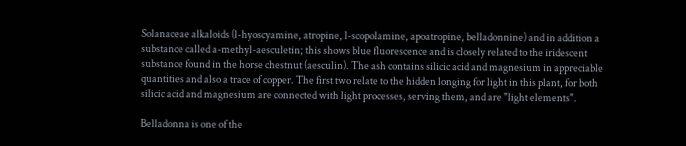Solanaceae alkaloids (l-hyoscyamine, atropine, l-scopolamine, apoatropine, belladonnine) and in addition a substance called a-methyl-aesculetin; this shows blue fluorescence and is closely related to the iridescent substance found in the horse chestnut (aesculin). The ash contains silicic acid and magnesium in appreciable quantities and also a trace of copper. The first two relate to the hidden longing for light in this plant, for both silicic acid and magnesium are connected with light processes, serving them, and are "light elements".

Belladonna is one of the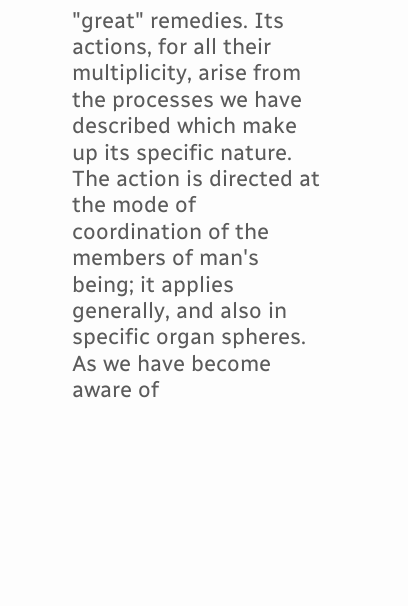"great" remedies. Its actions, for all their multiplicity, arise from the processes we have described which make up its specific nature. The action is directed at the mode of coordination of the members of man's being; it applies generally, and also in specific organ spheres. As we have become aware of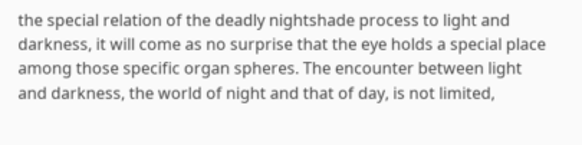the special relation of the deadly nightshade process to light and darkness, it will come as no surprise that the eye holds a special place among those specific organ spheres. The encounter between light and darkness, the world of night and that of day, is not limited,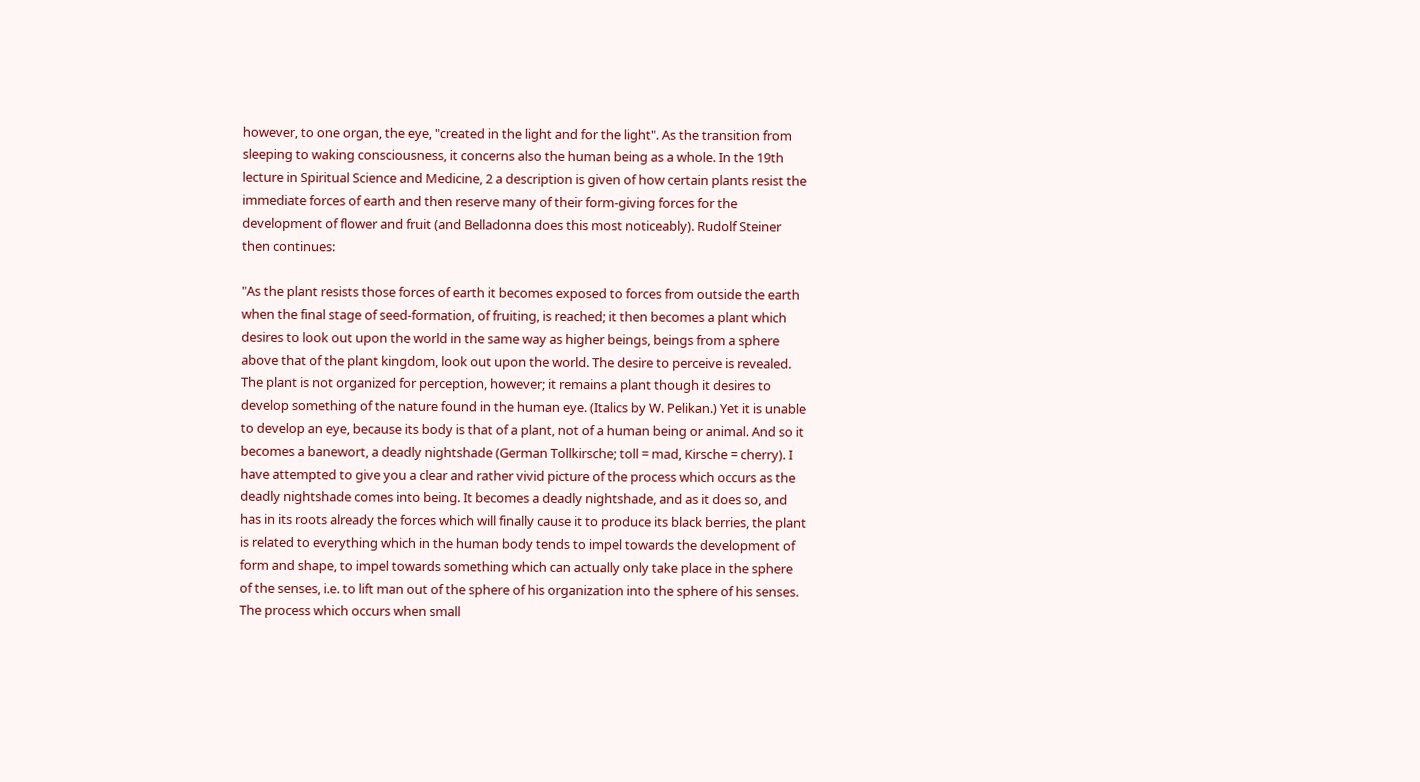however, to one organ, the eye, "created in the light and for the light". As the transition from sleeping to waking consciousness, it concerns also the human being as a whole. In the 19th lecture in Spiritual Science and Medicine, 2 a description is given of how certain plants resist the immediate forces of earth and then reserve many of their form-giving forces for the development of flower and fruit (and Belladonna does this most noticeably). Rudolf Steiner then continues:

"As the plant resists those forces of earth it becomes exposed to forces from outside the earth when the final stage of seed-formation, of fruiting, is reached; it then becomes a plant which desires to look out upon the world in the same way as higher beings, beings from a sphere above that of the plant kingdom, look out upon the world. The desire to perceive is revealed. The plant is not organized for perception, however; it remains a plant though it desires to develop something of the nature found in the human eye. (Italics by W. Pelikan.) Yet it is unable to develop an eye, because its body is that of a plant, not of a human being or animal. And so it becomes a banewort, a deadly nightshade (German Tollkirsche; toll = mad, Kirsche = cherry). I have attempted to give you a clear and rather vivid picture of the process which occurs as the deadly nightshade comes into being. It becomes a deadly nightshade, and as it does so, and has in its roots already the forces which will finally cause it to produce its black berries, the plant is related to everything which in the human body tends to impel towards the development of form and shape, to impel towards something which can actually only take place in the sphere of the senses, i.e. to lift man out of the sphere of his organization into the sphere of his senses. The process which occurs when small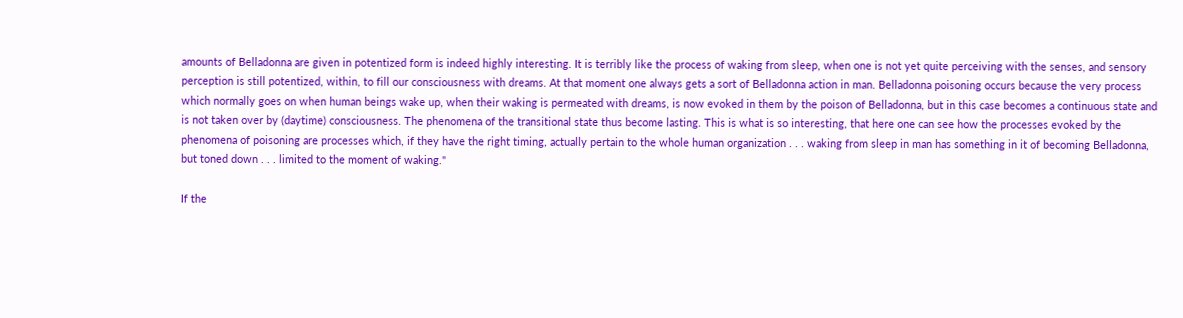amounts of Belladonna are given in potentized form is indeed highly interesting. It is terribly like the process of waking from sleep, when one is not yet quite perceiving with the senses, and sensory perception is still potentized, within, to fill our consciousness with dreams. At that moment one always gets a sort of Belladonna action in man. Belladonna poisoning occurs because the very process which normally goes on when human beings wake up, when their waking is permeated with dreams, is now evoked in them by the poison of Belladonna, but in this case becomes a continuous state and is not taken over by (daytime) consciousness. The phenomena of the transitional state thus become lasting. This is what is so interesting, that here one can see how the processes evoked by the phenomena of poisoning are processes which, if they have the right timing, actually pertain to the whole human organization . . . waking from sleep in man has something in it of becoming Belladonna, but toned down . . . limited to the moment of waking."

If the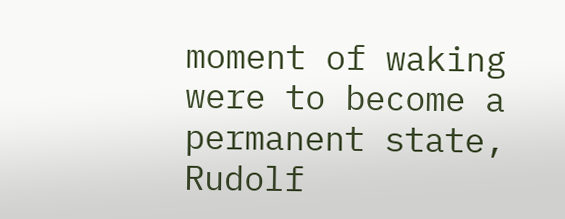moment of waking were to become a permanent state, Rudolf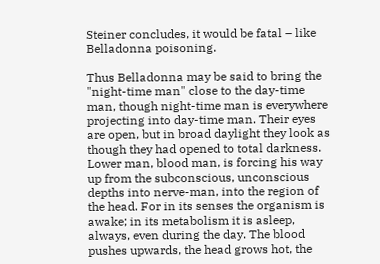Steiner concludes, it would be fatal – like Belladonna poisoning.

Thus Belladonna may be said to bring the "night-time man" close to the day-time man, though night-time man is everywhere projecting into day-time man. Their eyes are open, but in broad daylight they look as though they had opened to total darkness. Lower man, blood man, is forcing his way up from the subconscious, unconscious depths into nerve-man, into the region of the head. For in its senses the organism is awake; in its metabolism it is asleep, always, even during the day. The blood pushes upwards, the head grows hot, the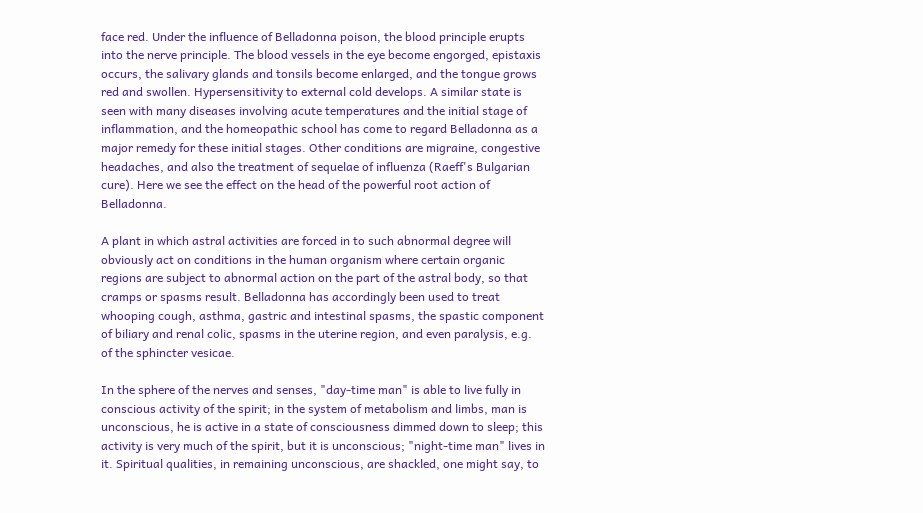face red. Under the influence of Belladonna poison, the blood principle erupts into the nerve principle. The blood vessels in the eye become engorged, epistaxis occurs, the salivary glands and tonsils become enlarged, and the tongue grows red and swollen. Hypersensitivity to external cold develops. A similar state is seen with many diseases involving acute temperatures and the initial stage of inflammation, and the homeopathic school has come to regard Belladonna as a major remedy for these initial stages. Other conditions are migraine, congestive headaches, and also the treatment of sequelae of influenza (Raeff's Bulgarian cure). Here we see the effect on the head of the powerful root action of Belladonna.

A plant in which astral activities are forced in to such abnormal degree will obviously act on conditions in the human organism where certain organic regions are subject to abnormal action on the part of the astral body, so that cramps or spasms result. Belladonna has accordingly been used to treat whooping cough, asthma, gastric and intestinal spasms, the spastic component of biliary and renal colic, spasms in the uterine region, and even paralysis, e.g. of the sphincter vesicae.

In the sphere of the nerves and senses, "day-time man" is able to live fully in conscious activity of the spirit; in the system of metabolism and limbs, man is unconscious, he is active in a state of consciousness dimmed down to sleep; this activity is very much of the spirit, but it is unconscious; "night-time man" lives in it. Spiritual qualities, in remaining unconscious, are shackled, one might say, to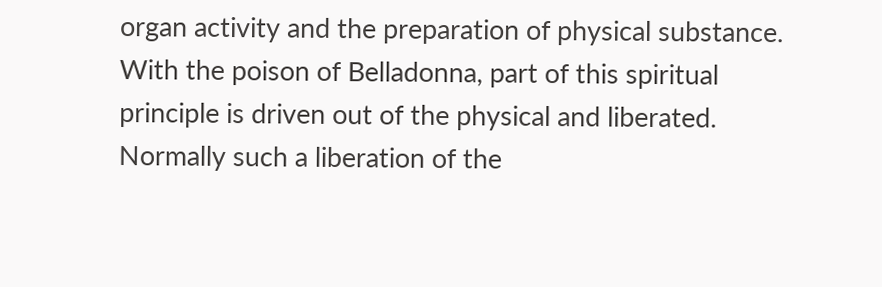organ activity and the preparation of physical substance. With the poison of Belladonna, part of this spiritual principle is driven out of the physical and liberated. Normally such a liberation of the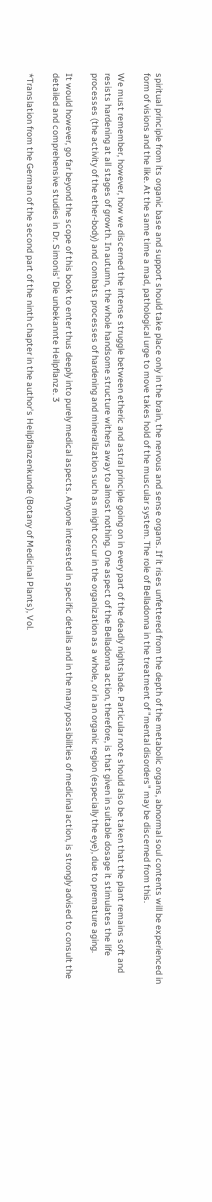spiritual principle from its organic base and support should take place only in the brain, the nervous and sense organs. If it rises unfettered from the depth of the metabolic organs, abnormal soul contents will be experienced in form of visions and the like. At the same time a mad, pathological urge to move takes hold of the muscular system. The role of Belladonna in the treatment of "mental disorders" may be discerned from this.

We must remember, however, how we discerned the intense struggle between etheric and astral principle going on in every part of the deadly nightshade. Particular note should also be taken that the plant remains soft and resists hardening at all stages of growth. In autumn, the whole handsome structure withers away to almost nothing. One aspect of the Belladonna action, therefore, is that given in suitable dosage it stimulates the life processes (the activity of the ether-body) and combats processes of hardening and mineralization such as might occur in the organization as a whole, or in an organic region (especially the eye), due to premature aging.

It would however, go far beyond the scope of this book to enter thus deeply into purely medical aspects. Anyone interested in specific details and in the many possibilities of medicinal action, is strongly advised to consult the detailed and comprehensive studies in Dr. Simonis' Die unbekannte Heilpflanze. 3

*Translation from the German of the second part of the ninth chapter in the author's Heilpflanzenkunde (Botany of Medicinal Plants), Vol.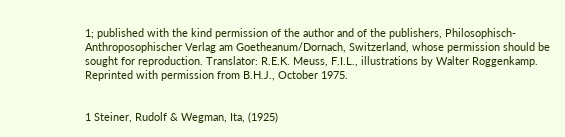1; published with the kind permission of the author and of the publishers, Philosophisch-Anthroposophischer Verlag am Goetheanum/Dornach, Switzerland, whose permission should be sought for reproduction. Translator: R.E.K. Meuss, F.I.L., illustrations by Walter Roggenkamp. Reprinted with permission from B.H.J., October 1975.


1 Steiner, Rudolf & Wegman, Ita, (1925)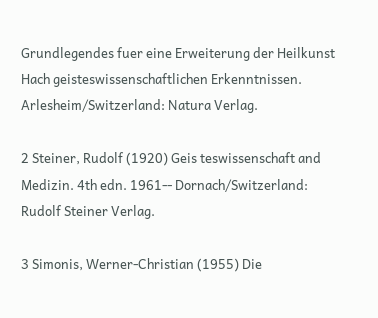Grundlegendes fuer eine Erweiterung der Heilkunst Hach geisteswissenschaftlichen Erkenntnissen. Arlesheim/Switzerland: Natura Verlag.

2 Steiner, Rudolf (1920) Geis teswissenschaft and Medizin. 4th edn. 1961-- Dornach/Switzerland: Rudolf Steiner Verlag.

3 Simonis, Werner-Christian (1955) Die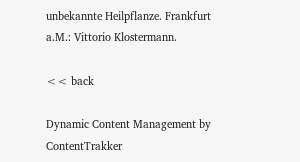unbekannte Heilpflanze. Frankfurt a.M.: Vittorio Klostermann.

<< back

Dynamic Content Management by ContentTrakker